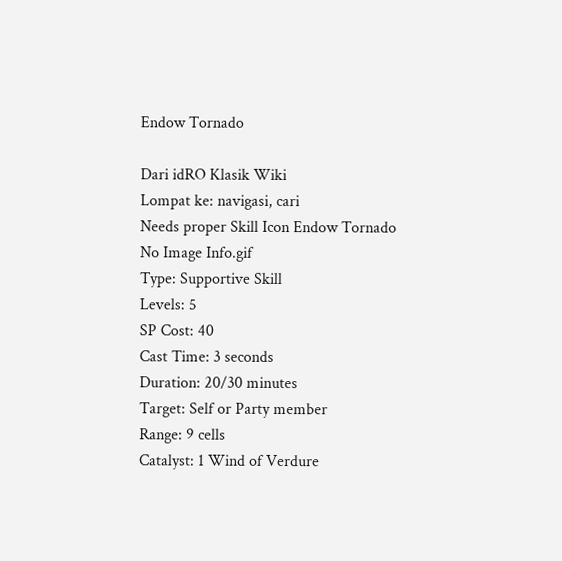Endow Tornado

Dari idRO Klasik Wiki
Lompat ke: navigasi, cari
Needs proper Skill Icon Endow Tornado
No Image Info.gif
Type: Supportive Skill
Levels: 5
SP Cost: 40
Cast Time: 3 seconds
Duration: 20/30 minutes
Target: Self or Party member
Range: 9 cells
Catalyst: 1 Wind of Verdure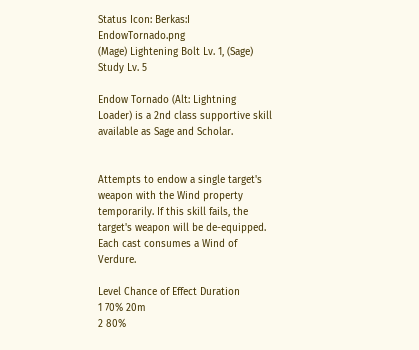Status Icon: Berkas:I EndowTornado.png
(Mage) Lightening Bolt Lv. 1, (Sage) Study Lv. 5

Endow Tornado (Alt: Lightning Loader) is a 2nd class supportive skill available as Sage and Scholar.


Attempts to endow a single target's weapon with the Wind property temporarily. If this skill fails, the target's weapon will be de-equipped. Each cast consumes a Wind of Verdure.

Level Chance of Effect Duration
1 70% 20m
2 80%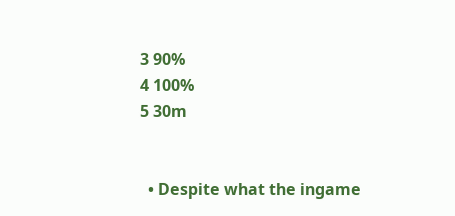3 90%
4 100%
5 30m


  • Despite what the ingame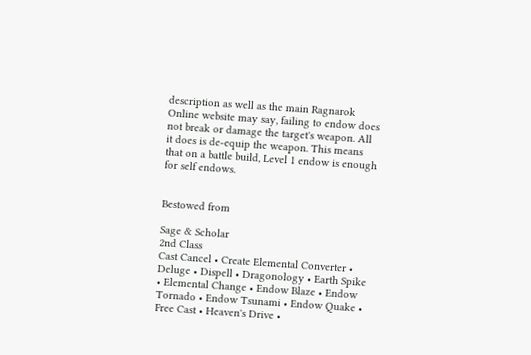description as well as the main Ragnarok Online website may say, failing to endow does not break or damage the target's weapon. All it does is de-equip the weapon. This means that on a battle build, Level 1 endow is enough for self endows.


Bestowed from

Sage & Scholar
2nd Class
Cast Cancel • Create Elemental Converter • Deluge • Dispell • Dragonology • Earth Spike • Elemental Change • Endow Blaze • Endow Tornado • Endow Tsunami • Endow Quake • Free Cast • Heaven's Drive •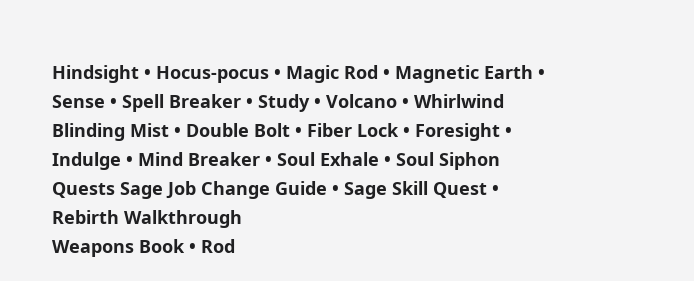Hindsight • Hocus-pocus • Magic Rod • Magnetic Earth • Sense • Spell Breaker • Study • Volcano • Whirlwind
Blinding Mist • Double Bolt • Fiber Lock • Foresight • Indulge • Mind Breaker • Soul Exhale • Soul Siphon
Quests Sage Job Change Guide • Sage Skill Quest • Rebirth Walkthrough
Weapons Book • Rod